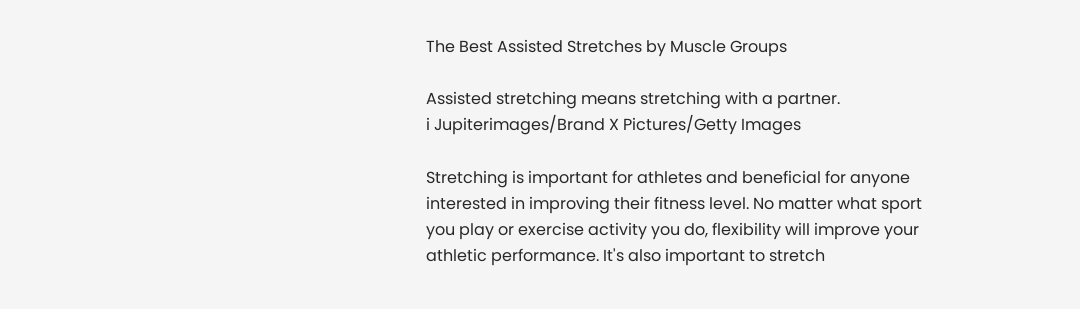The Best Assisted Stretches by Muscle Groups

Assisted stretching means stretching with a partner.
i Jupiterimages/Brand X Pictures/Getty Images

Stretching is important for athletes and beneficial for anyone interested in improving their fitness level. No matter what sport you play or exercise activity you do, flexibility will improve your athletic performance. It's also important to stretch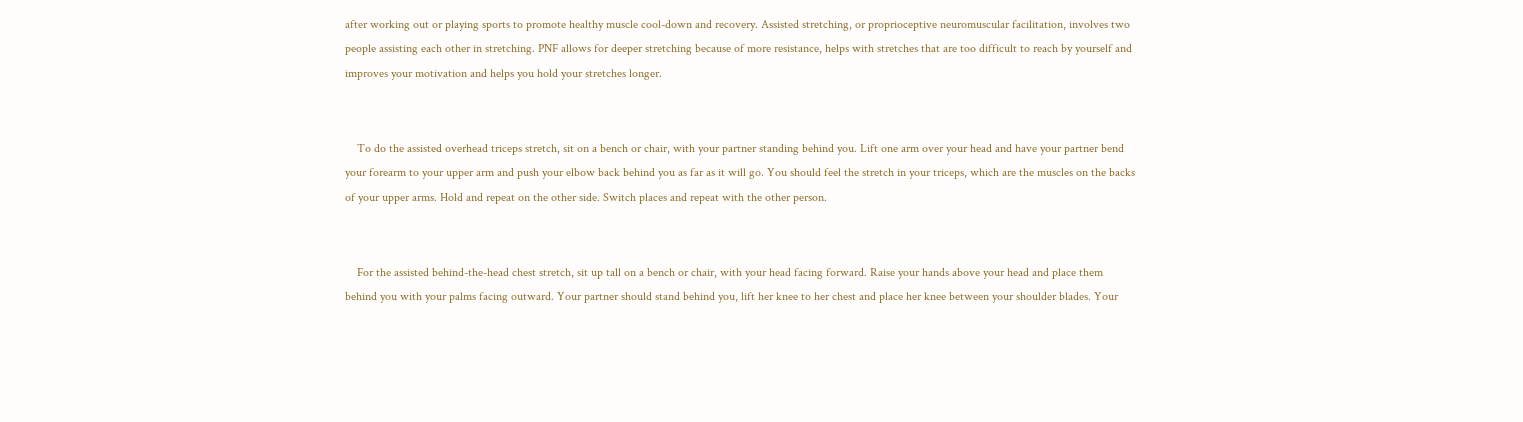after working out or playing sports to promote healthy muscle cool-down and recovery. Assisted stretching, or proprioceptive neuromuscular facilitation, involves two people assisting each other in stretching. PNF allows for deeper stretching because of more resistance, helps with stretches that are too difficult to reach by yourself and improves your motivation and helps you hold your stretches longer.


    To do the assisted overhead triceps stretch, sit on a bench or chair, with your partner standing behind you. Lift one arm over your head and have your partner bend your forearm to your upper arm and push your elbow back behind you as far as it will go. You should feel the stretch in your triceps, which are the muscles on the backs of your upper arms. Hold and repeat on the other side. Switch places and repeat with the other person.


    For the assisted behind-the-head chest stretch, sit up tall on a bench or chair, with your head facing forward. Raise your hands above your head and place them behind you with your palms facing outward. Your partner should stand behind you, lift her knee to her chest and place her knee between your shoulder blades. Your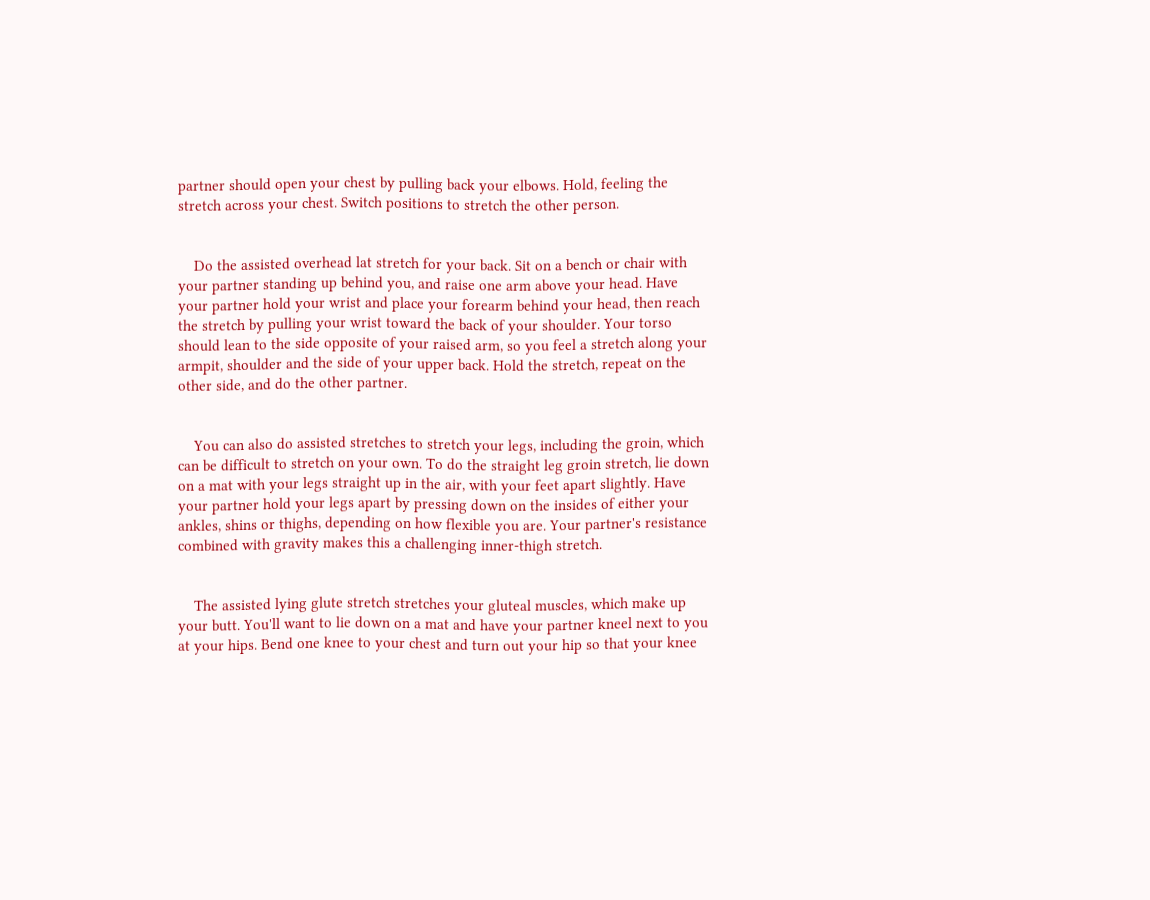partner should open your chest by pulling back your elbows. Hold, feeling the stretch across your chest. Switch positions to stretch the other person.


    Do the assisted overhead lat stretch for your back. Sit on a bench or chair with your partner standing up behind you, and raise one arm above your head. Have your partner hold your wrist and place your forearm behind your head, then reach the stretch by pulling your wrist toward the back of your shoulder. Your torso should lean to the side opposite of your raised arm, so you feel a stretch along your armpit, shoulder and the side of your upper back. Hold the stretch, repeat on the other side, and do the other partner.


    You can also do assisted stretches to stretch your legs, including the groin, which can be difficult to stretch on your own. To do the straight leg groin stretch, lie down on a mat with your legs straight up in the air, with your feet apart slightly. Have your partner hold your legs apart by pressing down on the insides of either your ankles, shins or thighs, depending on how flexible you are. Your partner's resistance combined with gravity makes this a challenging inner-thigh stretch.


    The assisted lying glute stretch stretches your gluteal muscles, which make up your butt. You'll want to lie down on a mat and have your partner kneel next to you at your hips. Bend one knee to your chest and turn out your hip so that your knee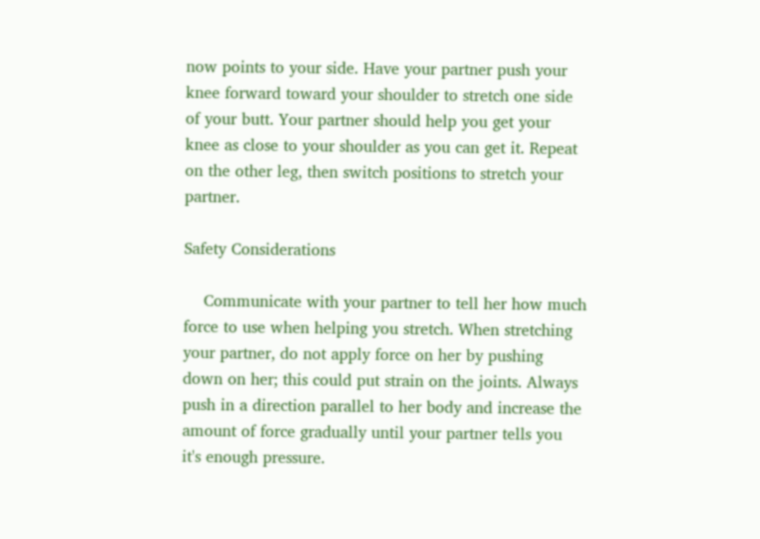now points to your side. Have your partner push your knee forward toward your shoulder to stretch one side of your butt. Your partner should help you get your knee as close to your shoulder as you can get it. Repeat on the other leg, then switch positions to stretch your partner.

Safety Considerations

    Communicate with your partner to tell her how much force to use when helping you stretch. When stretching your partner, do not apply force on her by pushing down on her; this could put strain on the joints. Always push in a direction parallel to her body and increase the amount of force gradually until your partner tells you it's enough pressure.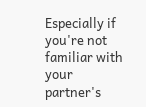Especially if you're not familiar with your partner's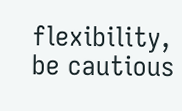flexibility, be cautious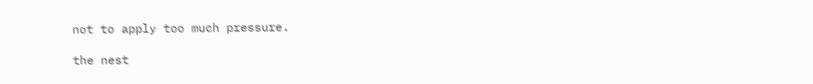not to apply too much pressure.

the nest